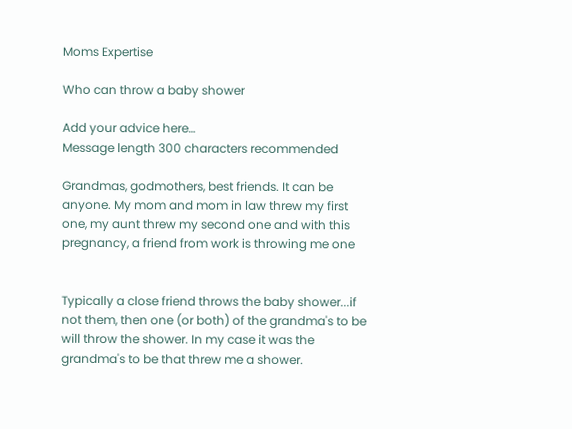Moms Expertise

Who can throw a baby shower

Add your advice here…
Message length 300 characters recommended

Grandmas, godmothers, best friends. It can be anyone. My mom and mom in law threw my first one, my aunt threw my second one and with this pregnancy, a friend from work is throwing me one


Typically a close friend throws the baby shower...if not them, then one (or both) of the grandma's to be will throw the shower. In my case it was the grandma's to be that threw me a shower.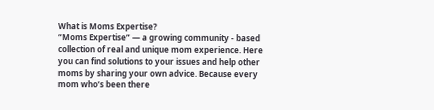What is Moms Expertise?
“Moms Expertise” — a growing community - based collection of real and unique mom experience. Here you can find solutions to your issues and help other moms by sharing your own advice. Because every mom who’s been there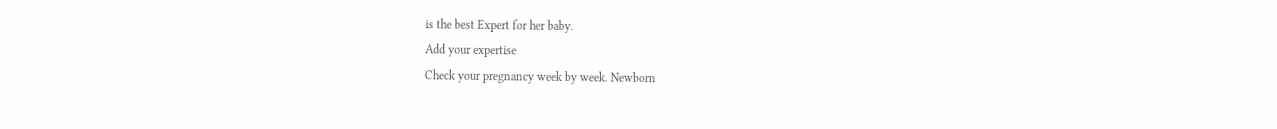is the best Expert for her baby.
Add your expertise
Check your pregnancy week by week. Newborn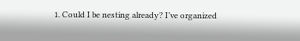1. Could I be nesting already? I’ve organized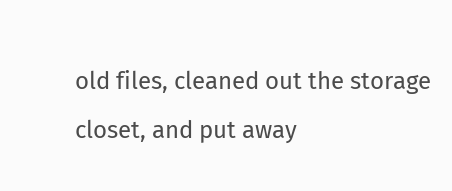old files, cleaned out the storage closet, and put away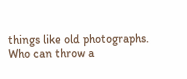things like old photographs.
Who can throw a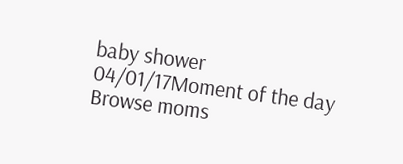baby shower
04/01/17Moment of the day
Browse moms